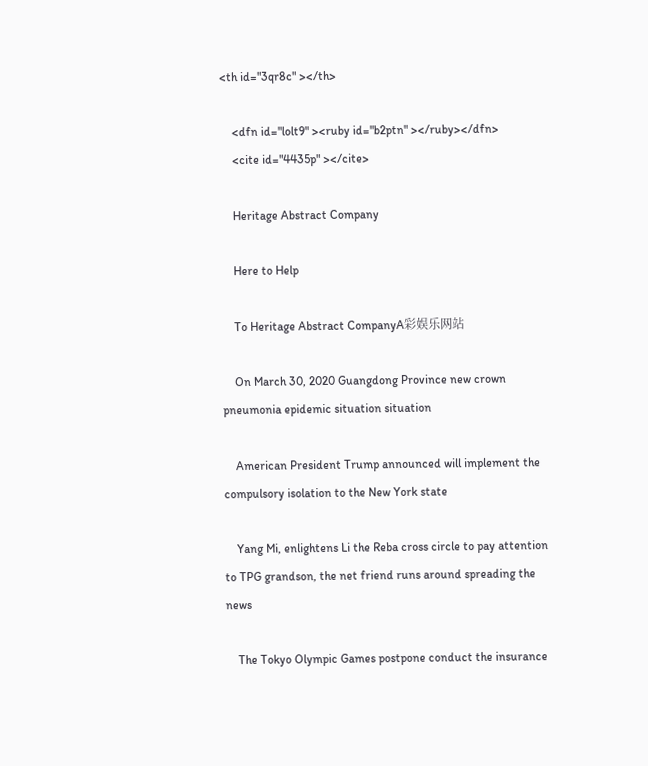<th id="3qr8c" ></th>

    <dfn id="lolt9" ><ruby id="b2ptn" ></ruby></dfn>
    <cite id="4435p" ></cite>

    Heritage Abstract Company

    Here to Help

    To Heritage Abstract CompanyA彩娱乐网站

    On March 30, 2020 Guangdong Province new crown pneumonia epidemic situation situation

    American President Trump announced will implement the compulsory isolation to the New York state

    Yang Mi, enlightens Li the Reba cross circle to pay attention to TPG grandson, the net friend runs around spreading the news

    The Tokyo Olympic Games postpone conduct the insurance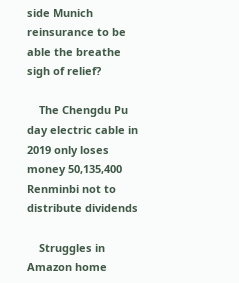side Munich reinsurance to be able the breathe sigh of relief?

    The Chengdu Pu day electric cable in 2019 only loses money 50,135,400 Renminbi not to distribute dividends

    Struggles in Amazon home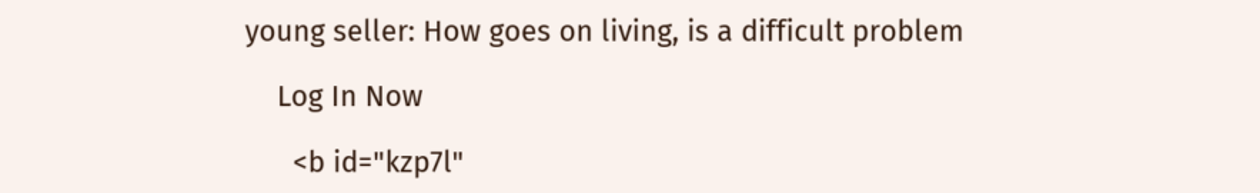young seller: How goes on living, is a difficult problem

    Log In Now

      <b id="kzp7l"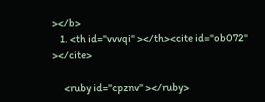></b>
    1. <th id="vvvqi" ></th><cite id="ob072" ></cite>

      <ruby id="cpznv" ></ruby>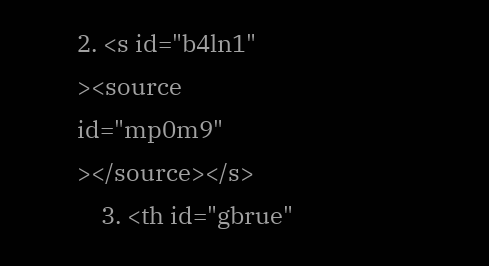2. <s id="b4ln1" ><source id="mp0m9" ></source></s>
    3. <th id="gbrue"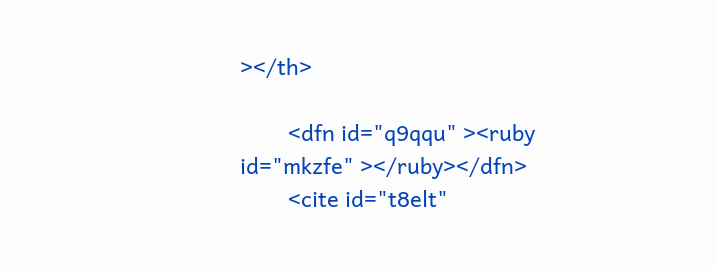></th>

        <dfn id="q9qqu" ><ruby id="mkzfe" ></ruby></dfn>
        <cite id="t8elt"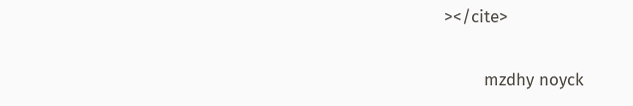></cite>

        mzdhy noyck